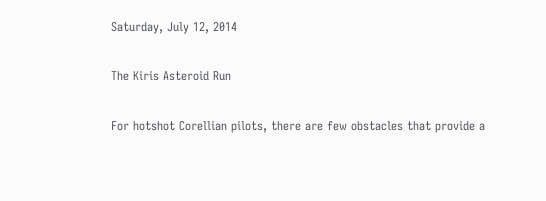Saturday, July 12, 2014

The Kiris Asteroid Run

For hotshot Corellian pilots, there are few obstacles that provide a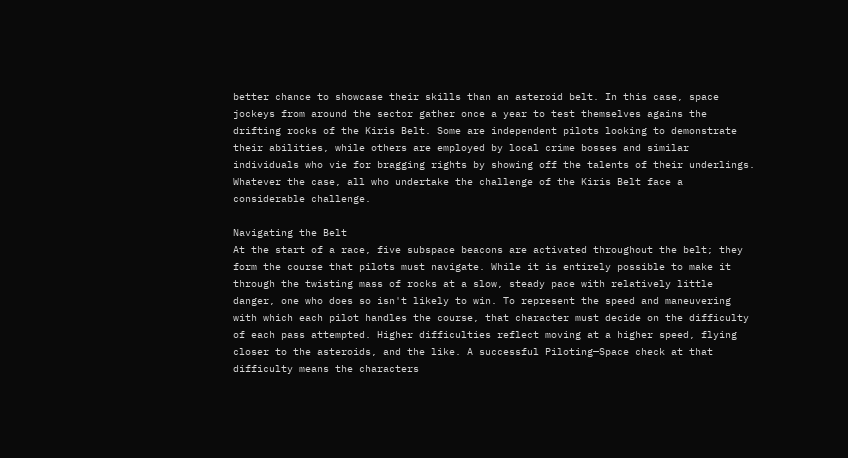better chance to showcase their skills than an asteroid belt. In this case, space jockeys from around the sector gather once a year to test themselves agains the drifting rocks of the Kiris Belt. Some are independent pilots looking to demonstrate their abilities, while others are employed by local crime bosses and similar individuals who vie for bragging rights by showing off the talents of their underlings. Whatever the case, all who undertake the challenge of the Kiris Belt face a considerable challenge.

Navigating the Belt
At the start of a race, five subspace beacons are activated throughout the belt; they form the course that pilots must navigate. While it is entirely possible to make it through the twisting mass of rocks at a slow, steady pace with relatively little danger, one who does so isn't likely to win. To represent the speed and maneuvering with which each pilot handles the course, that character must decide on the difficulty of each pass attempted. Higher difficulties reflect moving at a higher speed, flying closer to the asteroids, and the like. A successful Piloting—Space check at that difficulty means the characters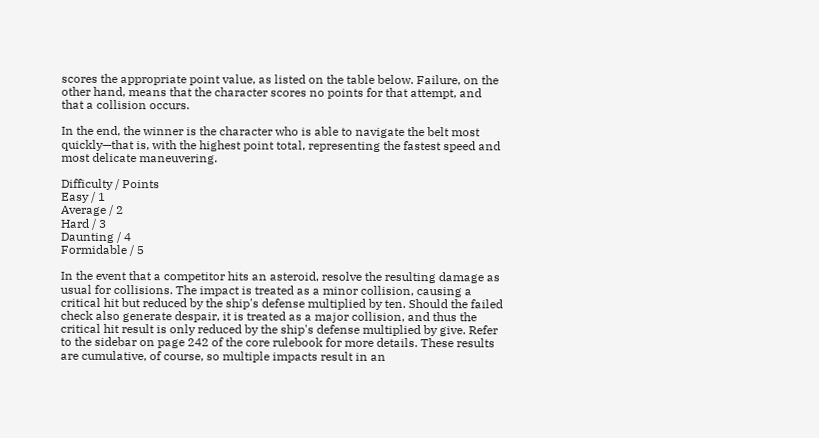scores the appropriate point value, as listed on the table below. Failure, on the other hand, means that the character scores no points for that attempt, and that a collision occurs.

In the end, the winner is the character who is able to navigate the belt most quickly—that is, with the highest point total, representing the fastest speed and most delicate maneuvering.

Difficulty / Points
Easy / 1
Average / 2
Hard / 3
Daunting / 4
Formidable / 5

In the event that a competitor hits an asteroid, resolve the resulting damage as usual for collisions. The impact is treated as a minor collision, causing a critical hit but reduced by the ship's defense multiplied by ten. Should the failed check also generate despair, it is treated as a major collision, and thus the critical hit result is only reduced by the ship's defense multiplied by give. Refer to the sidebar on page 242 of the core rulebook for more details. These results are cumulative, of course, so multiple impacts result in an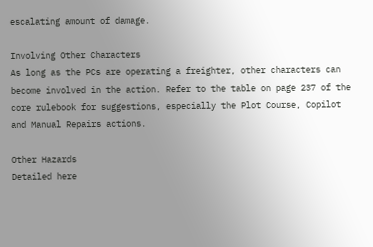escalating amount of damage.

Involving Other Characters
As long as the PCs are operating a freighter, other characters can become involved in the action. Refer to the table on page 237 of the core rulebook for suggestions, especially the Plot Course, Copilot and Manual Repairs actions.

Other Hazards
Detailed here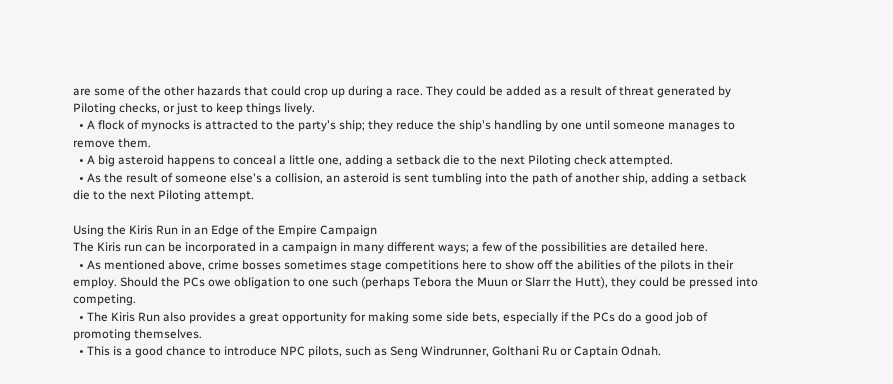are some of the other hazards that could crop up during a race. They could be added as a result of threat generated by Piloting checks, or just to keep things lively.
  • A flock of mynocks is attracted to the party's ship; they reduce the ship's handling by one until someone manages to remove them.
  • A big asteroid happens to conceal a little one, adding a setback die to the next Piloting check attempted.
  • As the result of someone else's a collision, an asteroid is sent tumbling into the path of another ship, adding a setback die to the next Piloting attempt.

Using the Kiris Run in an Edge of the Empire Campaign
The Kiris run can be incorporated in a campaign in many different ways; a few of the possibilities are detailed here.
  • As mentioned above, crime bosses sometimes stage competitions here to show off the abilities of the pilots in their employ. Should the PCs owe obligation to one such (perhaps Tebora the Muun or Slarr the Hutt), they could be pressed into competing.
  • The Kiris Run also provides a great opportunity for making some side bets, especially if the PCs do a good job of promoting themselves.
  • This is a good chance to introduce NPC pilots, such as Seng Windrunner, Golthani Ru or Captain Odnah.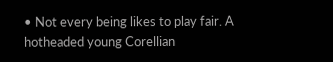• Not every being likes to play fair. A hotheaded young Corellian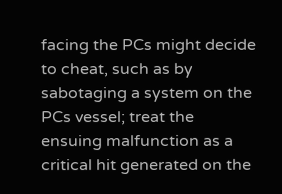facing the PCs might decide to cheat, such as by sabotaging a system on the PCs vessel; treat the ensuing malfunction as a critical hit generated on the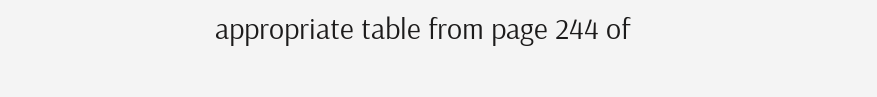appropriate table from page 244 of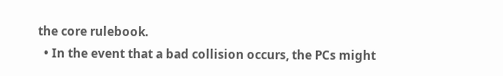the core rulebook.
  • In the event that a bad collision occurs, the PCs might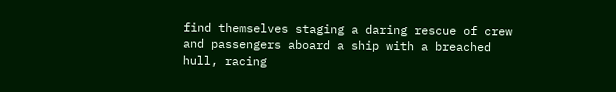find themselves staging a daring rescue of crew and passengers aboard a ship with a breached hull, racing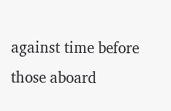against time before those aboard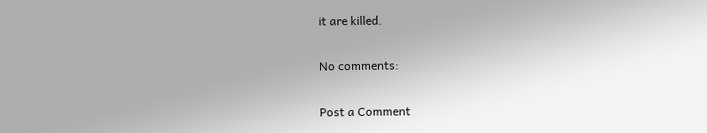it are killed.

No comments:

Post a Comment